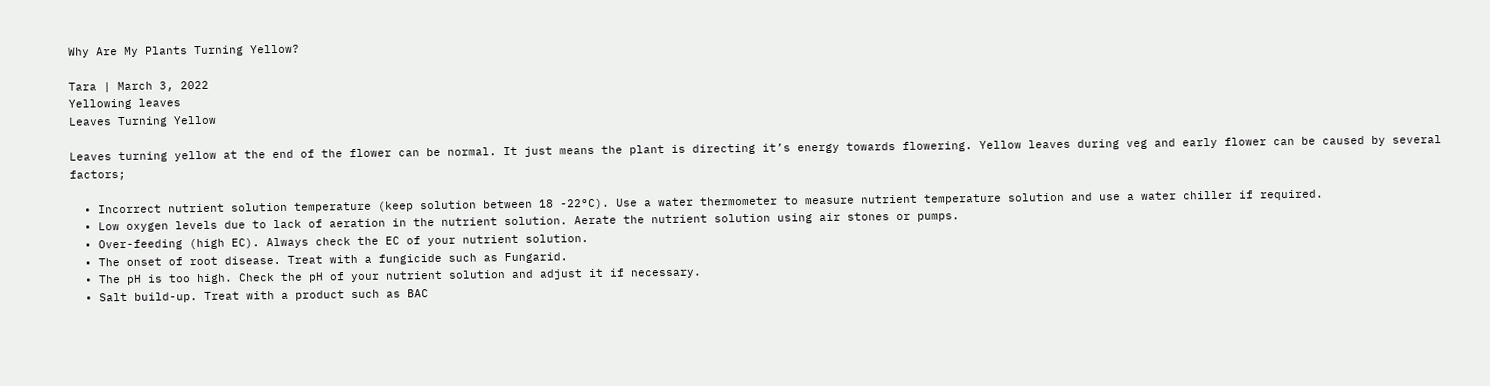Why Are My Plants Turning Yellow?

Tara | March 3, 2022
Yellowing leaves
Leaves Turning Yellow

Leaves turning yellow at the end of the flower can be normal. It just means the plant is directing it’s energy towards flowering. Yellow leaves during veg and early flower can be caused by several factors;

  • Incorrect nutrient solution temperature (keep solution between 18 -22°C). Use a water thermometer to measure nutrient temperature solution and use a water chiller if required.
  • Low oxygen levels due to lack of aeration in the nutrient solution. Aerate the nutrient solution using air stones or pumps.
  • Over-feeding (high EC). Always check the EC of your nutrient solution.
  • The onset of root disease. Treat with a fungicide such as Fungarid.
  • The pH is too high. Check the pH of your nutrient solution and adjust it if necessary.
  • Salt build-up. Treat with a product such as BAC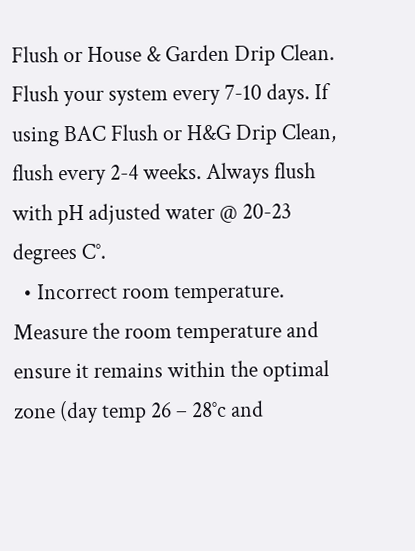Flush or House & Garden Drip Clean. Flush your system every 7-10 days. If using BAC Flush or H&G Drip Clean, flush every 2-4 weeks. Always flush with pH adjusted water @ 20-23 degrees C°.
  • Incorrect room temperature. Measure the room temperature and ensure it remains within the optimal zone (day temp 26 – 28°c and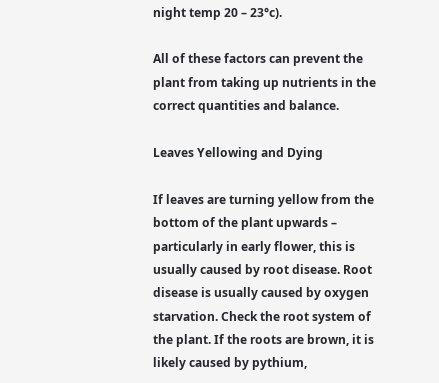night temp 20 – 23°c).

All of these factors can prevent the plant from taking up nutrients in the correct quantities and balance.

Leaves Yellowing and Dying

If leaves are turning yellow from the bottom of the plant upwards – particularly in early flower, this is usually caused by root disease. Root disease is usually caused by oxygen starvation. Check the root system of the plant. If the roots are brown, it is likely caused by pythium,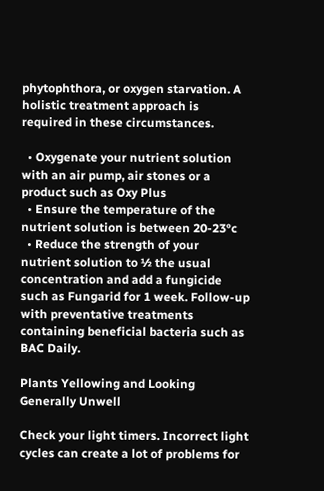phytophthora, or oxygen starvation. A holistic treatment approach is required in these circumstances.

  • Oxygenate your nutrient solution with an air pump, air stones or a product such as Oxy Plus
  • Ensure the temperature of the nutrient solution is between 20-23°c
  • Reduce the strength of your nutrient solution to ½ the usual concentration and add a fungicide such as Fungarid for 1 week. Follow-up with preventative treatments containing beneficial bacteria such as BAC Daily.

Plants Yellowing and Looking Generally Unwell

Check your light timers. Incorrect light cycles can create a lot of problems for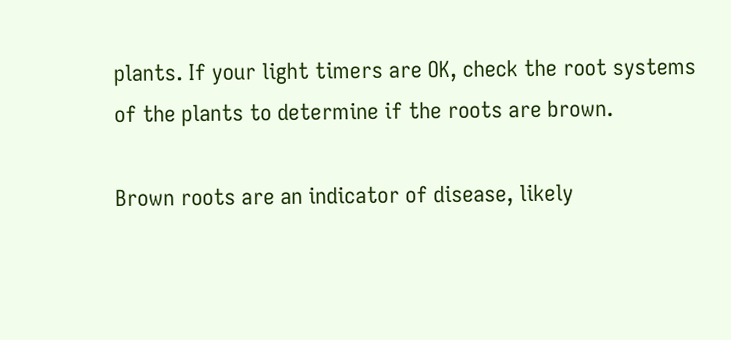plants. If your light timers are OK, check the root systems of the plants to determine if the roots are brown.

Brown roots are an indicator of disease, likely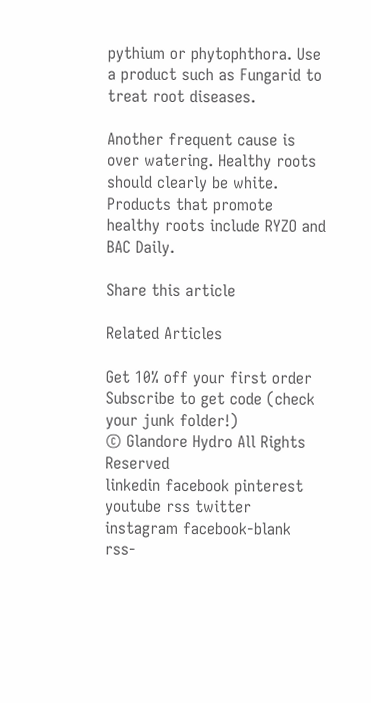pythium or phytophthora. Use a product such as Fungarid to treat root diseases.

Another frequent cause is over watering. Healthy roots should clearly be white. Products that promote healthy roots include RYZO and BAC Daily.

Share this article

Related Articles

Get 10% off your first order Subscribe to get code (check your junk folder!)
© Glandore Hydro All Rights Reserved
linkedin facebook pinterest youtube rss twitter instagram facebook-blank rss-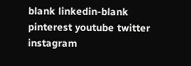blank linkedin-blank pinterest youtube twitter instagram